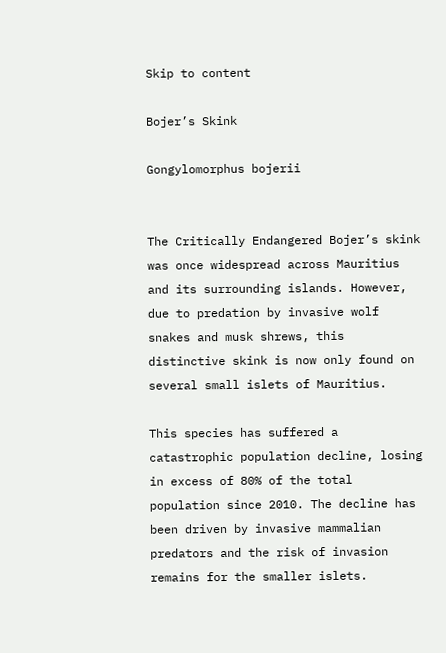Skip to content

Bojer’s Skink

Gongylomorphus bojerii


The Critically Endangered Bojer’s skink was once widespread across Mauritius and its surrounding islands. However, due to predation by invasive wolf snakes and musk shrews, this distinctive skink is now only found on several small islets of Mauritius.

This species has suffered a catastrophic population decline, losing in excess of 80% of the total population since 2010. The decline has been driven by invasive mammalian predators and the risk of invasion remains for the smaller islets.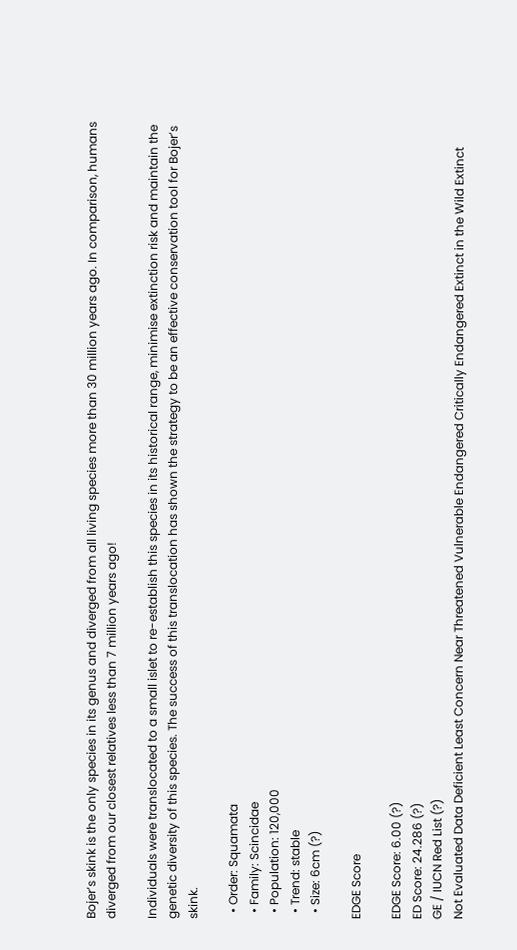Bojer’s skink is the only species in its genus and diverged from all living species more than 30 million years ago. In comparison, humans diverged from our closest relatives less than 7 million years ago!

Individuals were translocated to a small islet to re-establish this species in its historical range, minimise extinction risk and maintain the genetic diversity of this species. The success of this translocation has shown the strategy to be an effective conservation tool for Bojer’s skink.

  • Order: Squamata
  • Family: Scincidae
  • Population: 120,000
  • Trend: stable
  • Size: 6cm (?)

EDGE Score

EDGE Score: 6.00 (?)
ED Score: 24.286 (?)
GE / IUCN Red List (?)
Not Evaluated Data Deficient Least Concern Near Threatened Vulnerable Endangered Critically Endangered Extinct in the Wild Extinct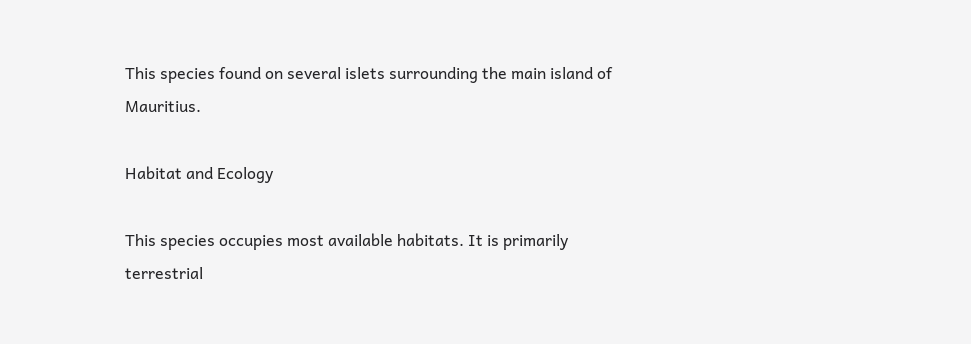This species found on several islets surrounding the main island of Mauritius.

Habitat and Ecology

This species occupies most available habitats. It is primarily terrestrial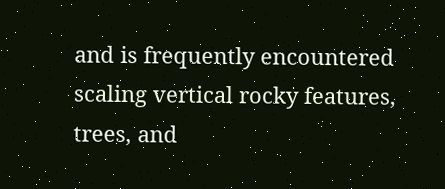and is frequently encountered scaling vertical rocky features, trees, and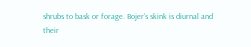shrubs to bask or forage. Bojer’s skink is diurnal and their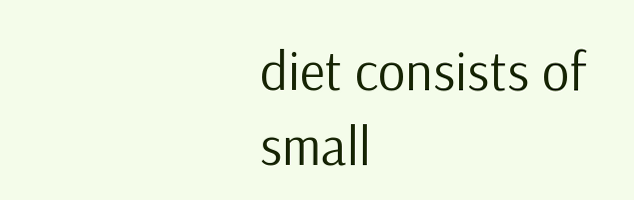diet consists of small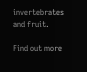invertebrates and fruit.

Find out more